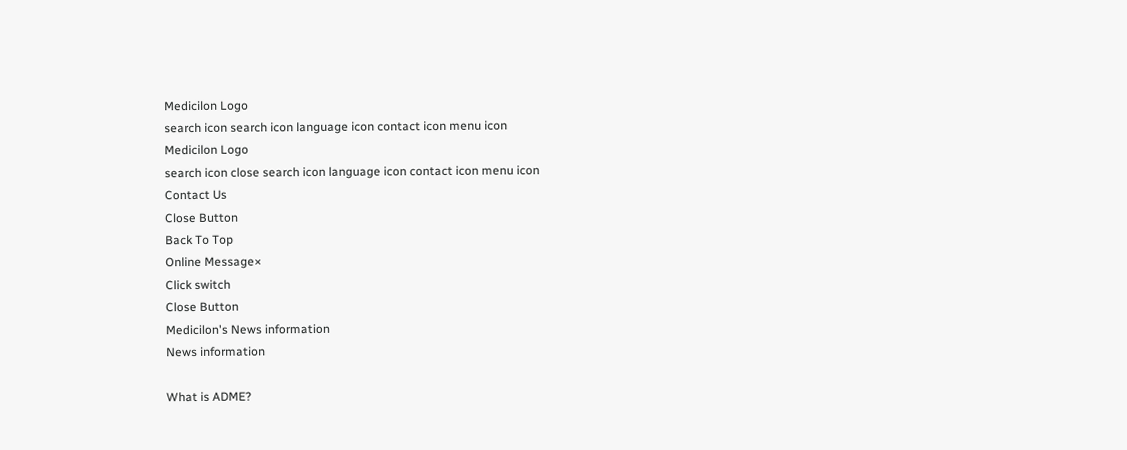Medicilon Logo
search icon search icon language icon contact icon menu icon
Medicilon Logo
search icon close search icon language icon contact icon menu icon
Contact Us
Close Button
Back To Top
Online Message×
Click switch
Close Button
Medicilon's News information
News information

What is ADME?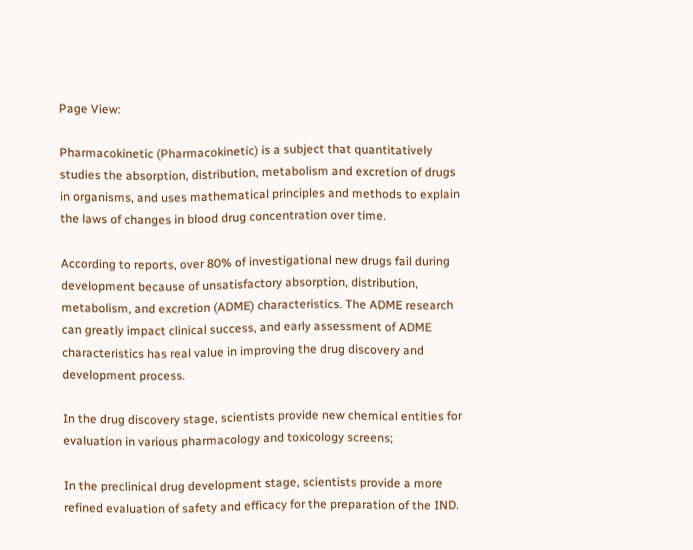Page View:

Pharmacokinetic (Pharmacokinetic) is a subject that quantitatively studies the absorption, distribution, metabolism and excretion of drugs in organisms, and uses mathematical principles and methods to explain the laws of changes in blood drug concentration over time.

According to reports, over 80% of investigational new drugs fail during development because of unsatisfactory absorption, distribution, metabolism, and excretion (ADME) characteristics. The ADME research can greatly impact clinical success, and early assessment of ADME characteristics has real value in improving the drug discovery and development process.

In the drug discovery stage, scientists provide new chemical entities for evaluation in various pharmacology and toxicology screens;

In the preclinical drug development stage, scientists provide a more refined evaluation of safety and efficacy for the preparation of the IND.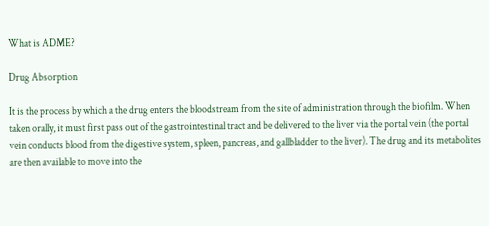What is ADME?

Drug Absorption

It is the process by which a the drug enters the bloodstream from the site of administration through the biofilm. When taken orally, it must first pass out of the gastrointestinal tract and be delivered to the liver via the portal vein (the portal vein conducts blood from the digestive system, spleen, pancreas, and gallbladder to the liver). The drug and its metabolites are then available to move into the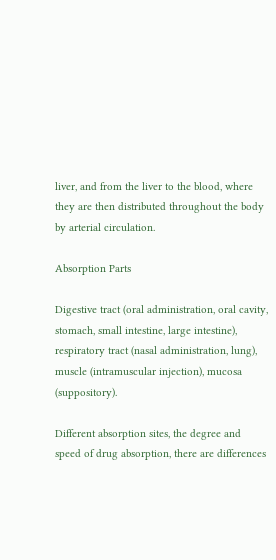liver, and from the liver to the blood, where they are then distributed throughout the body by arterial circulation.

Absorption Parts

Digestive tract (oral administration, oral cavity, stomach, small intestine, large intestine), respiratory tract (nasal administration, lung), muscle (intramuscular injection), mucosa (suppository).

Different absorption sites, the degree and speed of drug absorption, there are differences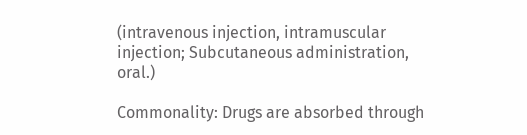(intravenous injection, intramuscular injection; Subcutaneous administration, oral.)

Commonality: Drugs are absorbed through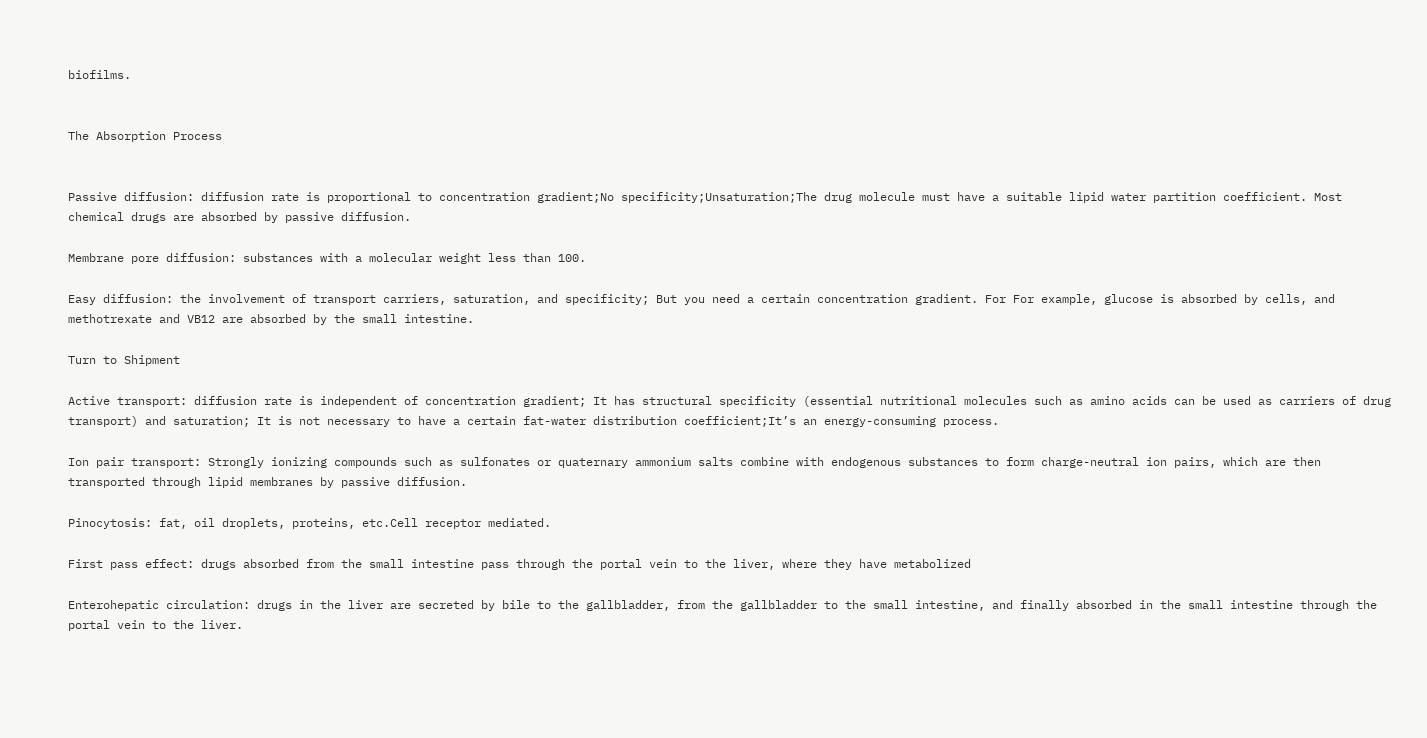biofilms.


The Absorption Process


Passive diffusion: diffusion rate is proportional to concentration gradient;No specificity;Unsaturation;The drug molecule must have a suitable lipid water partition coefficient. Most chemical drugs are absorbed by passive diffusion.

Membrane pore diffusion: substances with a molecular weight less than 100.

Easy diffusion: the involvement of transport carriers, saturation, and specificity; But you need a certain concentration gradient. For For example, glucose is absorbed by cells, and methotrexate and VB12 are absorbed by the small intestine.

Turn to Shipment

Active transport: diffusion rate is independent of concentration gradient; It has structural specificity (essential nutritional molecules such as amino acids can be used as carriers of drug transport) and saturation; It is not necessary to have a certain fat-water distribution coefficient;It’s an energy-consuming process.

Ion pair transport: Strongly ionizing compounds such as sulfonates or quaternary ammonium salts combine with endogenous substances to form charge-neutral ion pairs, which are then transported through lipid membranes by passive diffusion.

Pinocytosis: fat, oil droplets, proteins, etc.Cell receptor mediated.

First pass effect: drugs absorbed from the small intestine pass through the portal vein to the liver, where they have metabolized

Enterohepatic circulation: drugs in the liver are secreted by bile to the gallbladder, from the gallbladder to the small intestine, and finally absorbed in the small intestine through the portal vein to the liver.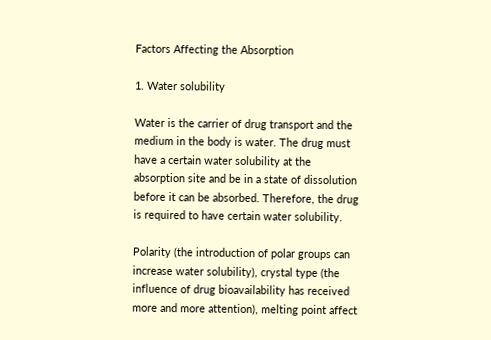Factors Affecting the Absorption

1. Water solubility

Water is the carrier of drug transport and the medium in the body is water. The drug must have a certain water solubility at the absorption site and be in a state of dissolution before it can be absorbed. Therefore, the drug is required to have certain water solubility.

Polarity (the introduction of polar groups can increase water solubility), crystal type (the influence of drug bioavailability has received more and more attention), melting point affect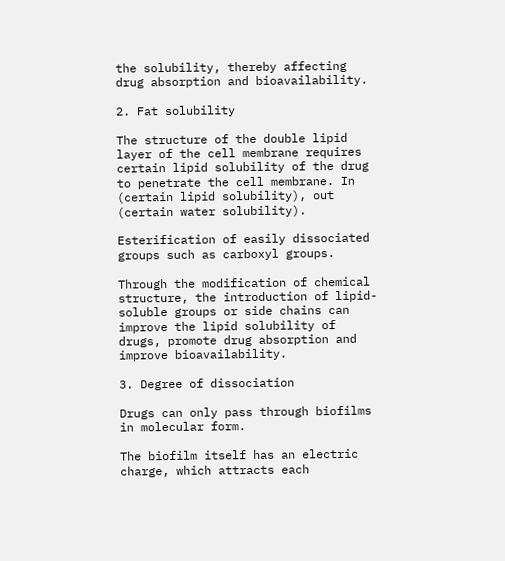the solubility, thereby affecting drug absorption and bioavailability.

2. Fat solubility

The structure of the double lipid layer of the cell membrane requires certain lipid solubility of the drug to penetrate the cell membrane. In (certain lipid solubility), out (certain water solubility).

Esterification of easily dissociated groups such as carboxyl groups.

Through the modification of chemical structure, the introduction of lipid-soluble groups or side chains can improve the lipid solubility of drugs, promote drug absorption and improve bioavailability.

3. Degree of dissociation

Drugs can only pass through biofilms in molecular form.

The biofilm itself has an electric charge, which attracts each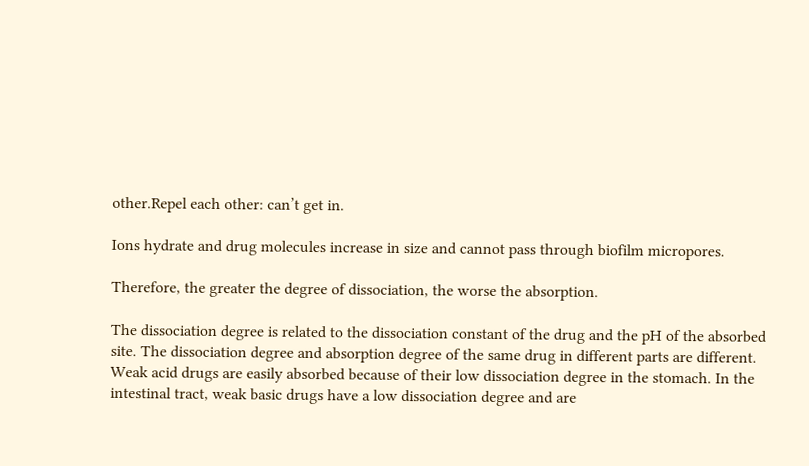other.Repel each other: can’t get in.

Ions hydrate and drug molecules increase in size and cannot pass through biofilm micropores.

Therefore, the greater the degree of dissociation, the worse the absorption.

The dissociation degree is related to the dissociation constant of the drug and the pH of the absorbed site. The dissociation degree and absorption degree of the same drug in different parts are different. Weak acid drugs are easily absorbed because of their low dissociation degree in the stomach. In the intestinal tract, weak basic drugs have a low dissociation degree and are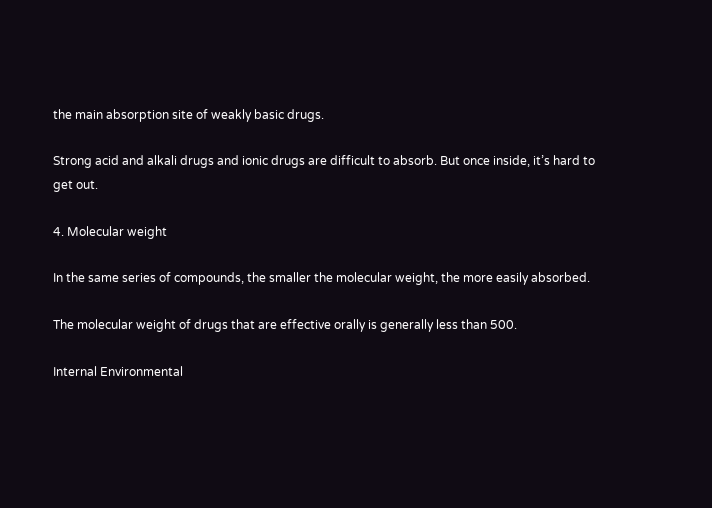the main absorption site of weakly basic drugs.

Strong acid and alkali drugs and ionic drugs are difficult to absorb. But once inside, it’s hard to get out.

4. Molecular weight

In the same series of compounds, the smaller the molecular weight, the more easily absorbed.

The molecular weight of drugs that are effective orally is generally less than 500.

Internal Environmental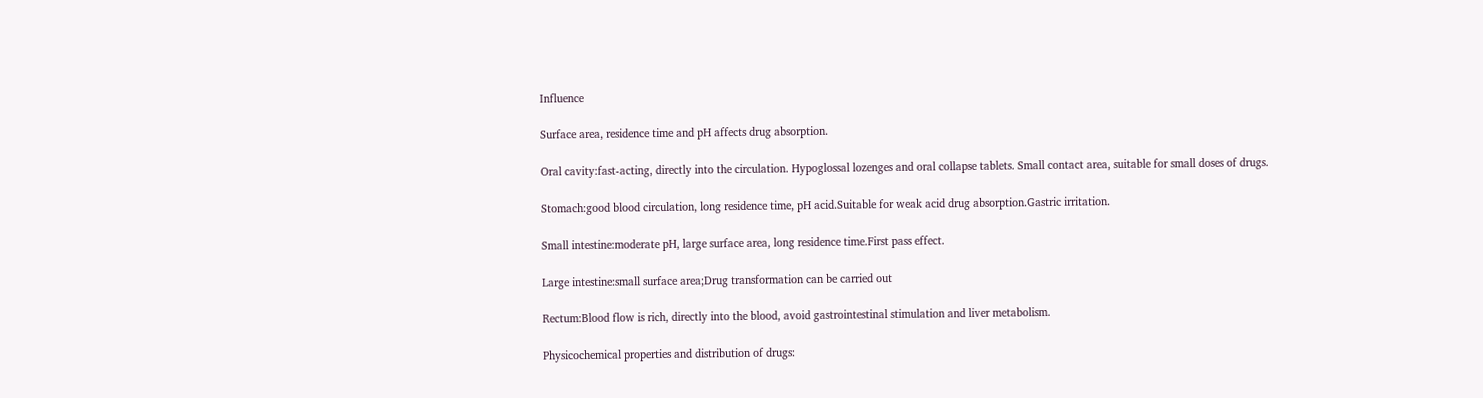Influence

Surface area, residence time and pH affects drug absorption.

Oral cavity:fast-acting, directly into the circulation. Hypoglossal lozenges and oral collapse tablets. Small contact area, suitable for small doses of drugs.

Stomach:good blood circulation, long residence time, pH acid.Suitable for weak acid drug absorption.Gastric irritation.

Small intestine:moderate pH, large surface area, long residence time.First pass effect.

Large intestine:small surface area;Drug transformation can be carried out

Rectum:Blood flow is rich, directly into the blood, avoid gastrointestinal stimulation and liver metabolism.

Physicochemical properties and distribution of drugs: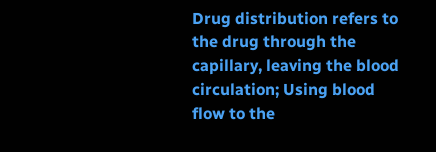Drug distribution refers to the drug through the capillary, leaving the blood circulation; Using blood flow to the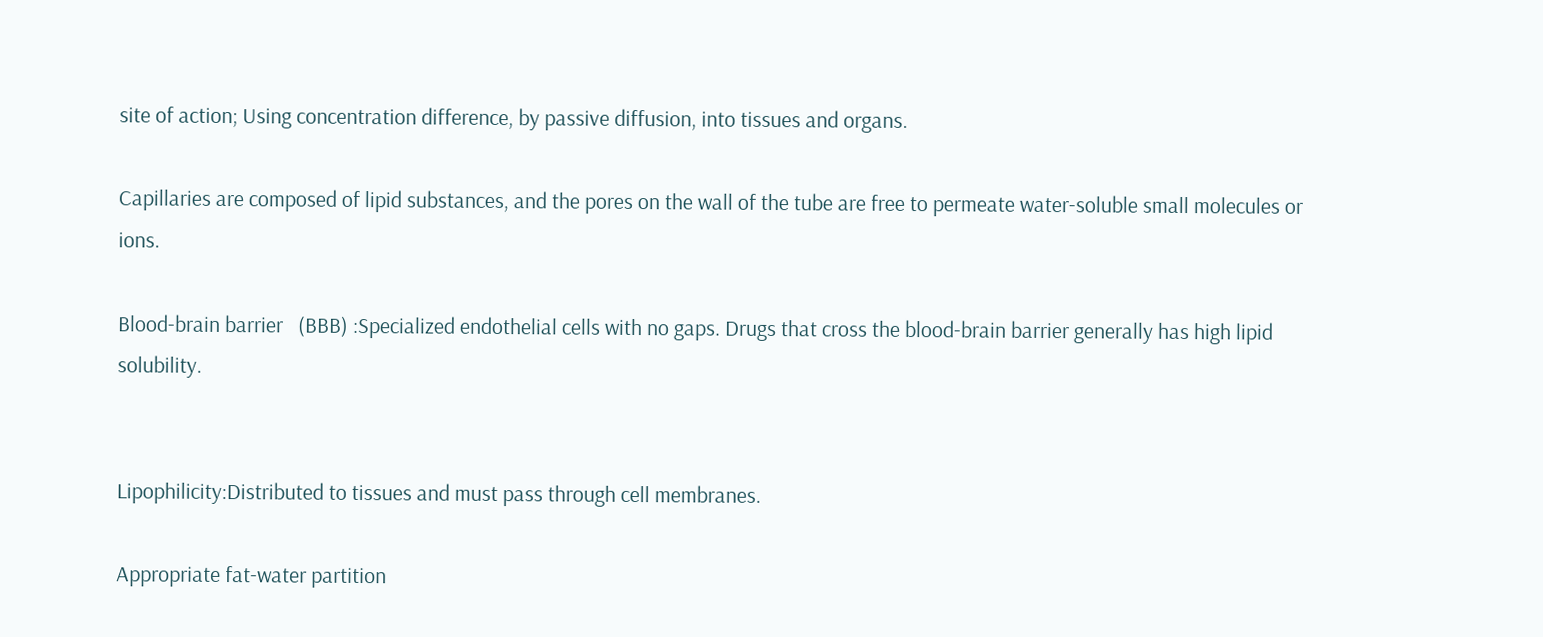site of action; Using concentration difference, by passive diffusion, into tissues and organs.

Capillaries are composed of lipid substances, and the pores on the wall of the tube are free to permeate water-soluble small molecules or ions.

Blood-brain barrier   (BBB) :Specialized endothelial cells with no gaps. Drugs that cross the blood-brain barrier generally has high lipid solubility.


Lipophilicity:Distributed to tissues and must pass through cell membranes.

Appropriate fat-water partition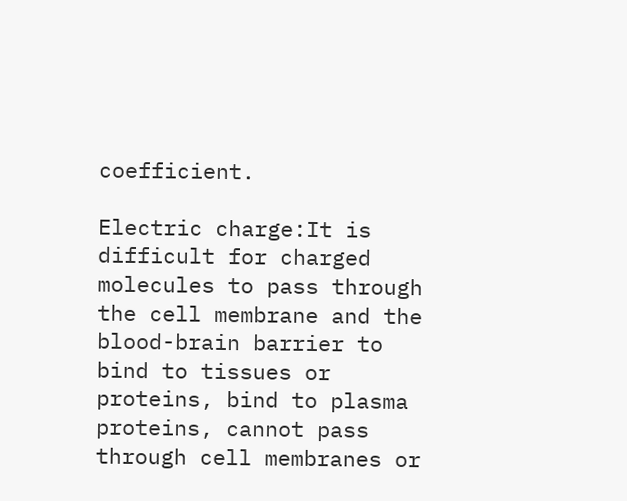coefficient.

Electric charge:It is difficult for charged molecules to pass through the cell membrane and the blood-brain barrier to bind to tissues or proteins, bind to plasma proteins, cannot pass through cell membranes or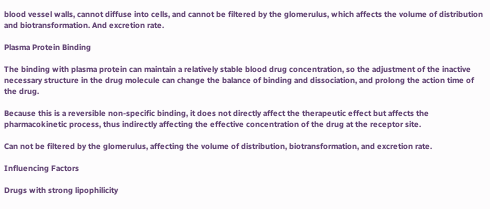blood vessel walls, cannot diffuse into cells, and cannot be filtered by the glomerulus, which affects the volume of distribution and biotransformation. And excretion rate.

Plasma Protein Binding

The binding with plasma protein can maintain a relatively stable blood drug concentration, so the adjustment of the inactive necessary structure in the drug molecule can change the balance of binding and dissociation, and prolong the action time of the drug.

Because this is a reversible non-specific binding, it does not directly affect the therapeutic effect but affects the pharmacokinetic process, thus indirectly affecting the effective concentration of the drug at the receptor site.

Can not be filtered by the glomerulus, affecting the volume of distribution, biotransformation, and excretion rate.

Influencing Factors

Drugs with strong lipophilicity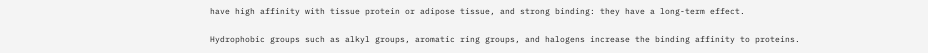have high affinity with tissue protein or adipose tissue, and strong binding: they have a long-term effect.

Hydrophobic groups such as alkyl groups, aromatic ring groups, and halogens increase the binding affinity to proteins.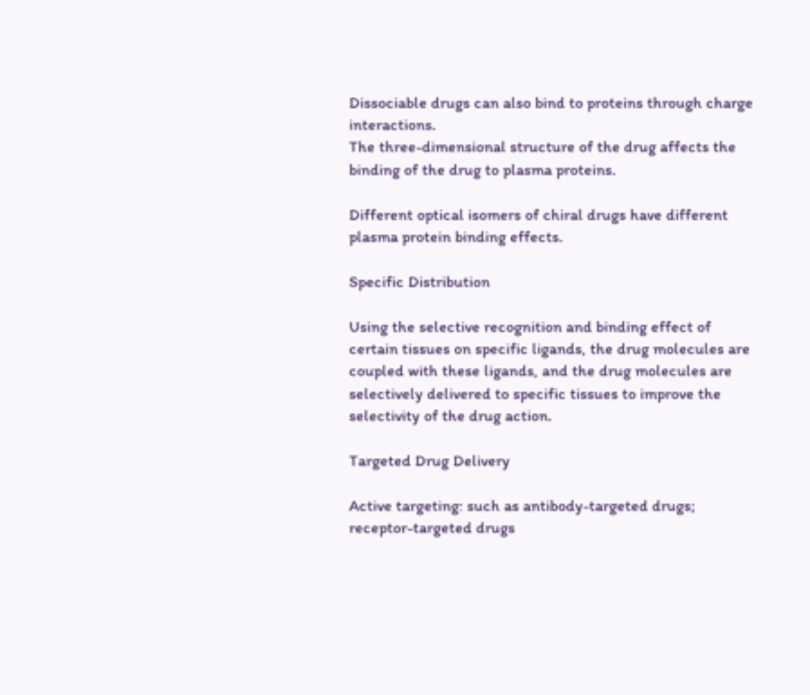Dissociable drugs can also bind to proteins through charge interactions.
The three-dimensional structure of the drug affects the binding of the drug to plasma proteins.

Different optical isomers of chiral drugs have different plasma protein binding effects.

Specific Distribution

Using the selective recognition and binding effect of certain tissues on specific ligands, the drug molecules are coupled with these ligands, and the drug molecules are selectively delivered to specific tissues to improve the selectivity of the drug action.

Targeted Drug Delivery

Active targeting: such as antibody-targeted drugs; receptor-targeted drugs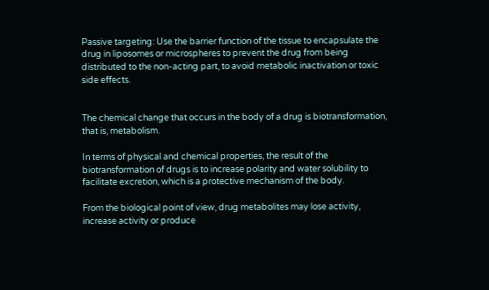Passive targeting: Use the barrier function of the tissue to encapsulate the drug in liposomes or microspheres to prevent the drug from being distributed to the non-acting part, to avoid metabolic inactivation or toxic side effects.


The chemical change that occurs in the body of a drug is biotransformation, that is, metabolism.

In terms of physical and chemical properties, the result of the biotransformation of drugs is to increase polarity and water solubility to facilitate excretion, which is a protective mechanism of the body.

From the biological point of view, drug metabolites may lose activity, increase activity or produce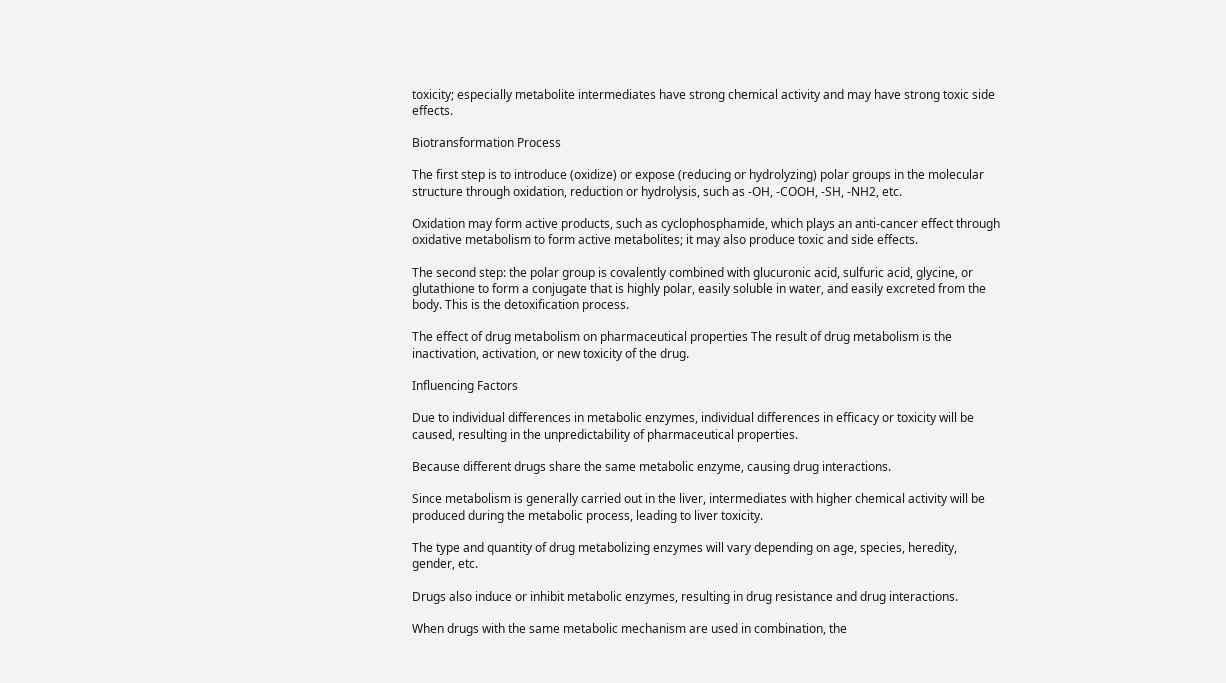toxicity; especially metabolite intermediates have strong chemical activity and may have strong toxic side effects.

Biotransformation Process

The first step is to introduce (oxidize) or expose (reducing or hydrolyzing) polar groups in the molecular structure through oxidation, reduction or hydrolysis, such as -OH, -COOH, -SH, -NH2, etc.

Oxidation may form active products, such as cyclophosphamide, which plays an anti-cancer effect through oxidative metabolism to form active metabolites; it may also produce toxic and side effects.

The second step: the polar group is covalently combined with glucuronic acid, sulfuric acid, glycine, or glutathione to form a conjugate that is highly polar, easily soluble in water, and easily excreted from the body. This is the detoxification process.

The effect of drug metabolism on pharmaceutical properties The result of drug metabolism is the inactivation, activation, or new toxicity of the drug.

Influencing Factors

Due to individual differences in metabolic enzymes, individual differences in efficacy or toxicity will be caused, resulting in the unpredictability of pharmaceutical properties.

Because different drugs share the same metabolic enzyme, causing drug interactions.

Since metabolism is generally carried out in the liver, intermediates with higher chemical activity will be produced during the metabolic process, leading to liver toxicity.

The type and quantity of drug metabolizing enzymes will vary depending on age, species, heredity, gender, etc.

Drugs also induce or inhibit metabolic enzymes, resulting in drug resistance and drug interactions.

When drugs with the same metabolic mechanism are used in combination, the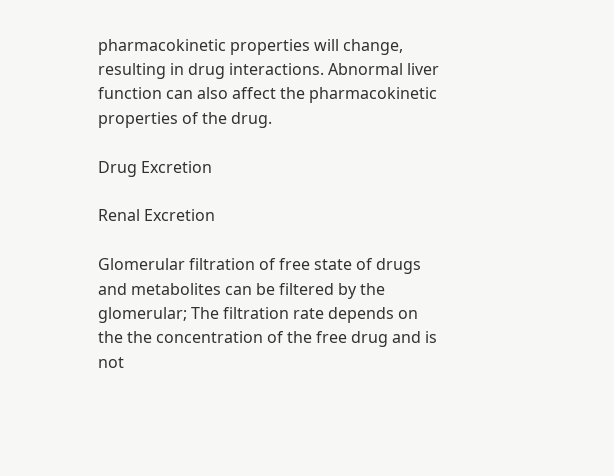pharmacokinetic properties will change, resulting in drug interactions. Abnormal liver function can also affect the pharmacokinetic properties of the drug.

Drug Excretion

Renal Excretion

Glomerular filtration of free state of drugs and metabolites can be filtered by the glomerular; The filtration rate depends on the the concentration of the free drug and is not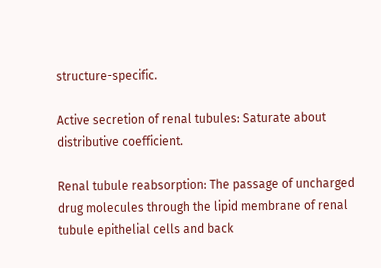structure-specific.

Active secretion of renal tubules: Saturate about distributive coefficient.

Renal tubule reabsorption: The passage of uncharged drug molecules through the lipid membrane of renal tubule epithelial cells and back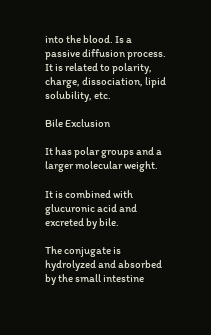into the blood. Is a passive diffusion process. It is related to polarity, charge, dissociation, lipid solubility, etc.

Bile Exclusion

It has polar groups and a larger molecular weight.

It is combined with glucuronic acid and excreted by bile.

The conjugate is hydrolyzed and absorbed by the small intestine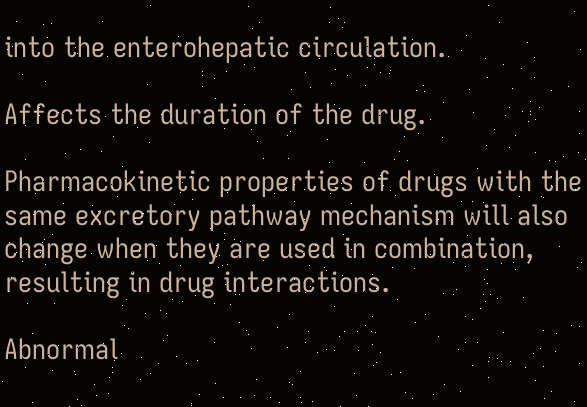into the enterohepatic circulation.

Affects the duration of the drug.

Pharmacokinetic properties of drugs with the same excretory pathway mechanism will also change when they are used in combination, resulting in drug interactions.

Abnormal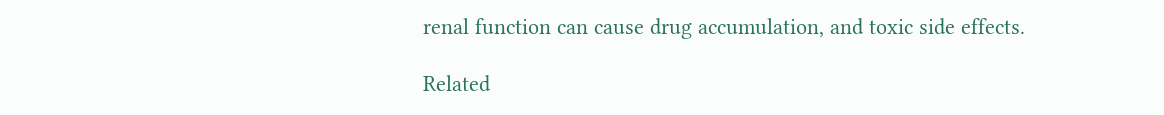renal function can cause drug accumulation, and toxic side effects.

Related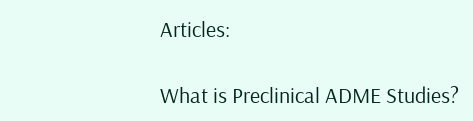Articles:

What is Preclinical ADME Studies?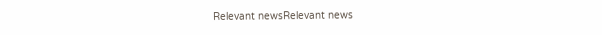Relevant newsRelevant news